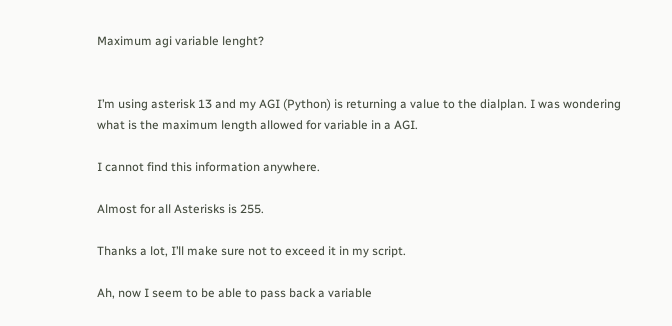Maximum agi variable lenght?


I’m using asterisk 13 and my AGI (Python) is returning a value to the dialplan. I was wondering what is the maximum length allowed for variable in a AGI.

I cannot find this information anywhere.

Almost for all Asterisks is 255.

Thanks a lot, I’ll make sure not to exceed it in my script.

Ah, now I seem to be able to pass back a variable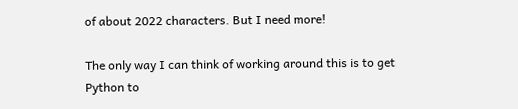of about 2022 characters. But I need more!

The only way I can think of working around this is to get Python to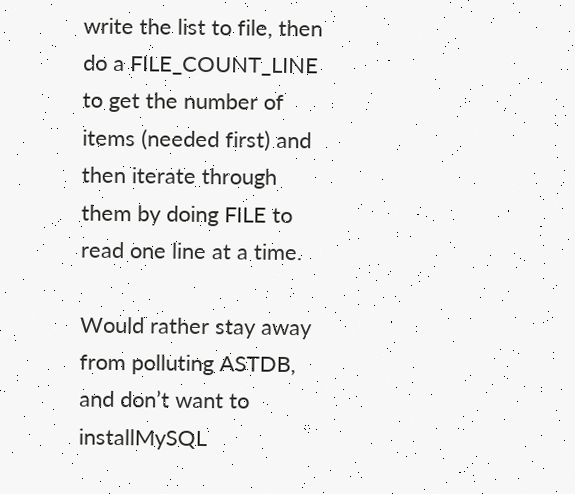write the list to file, then do a FILE_COUNT_LINE to get the number of
items (needed first) and then iterate through them by doing FILE to
read one line at a time.

Would rather stay away from polluting ASTDB, and don’t want to installMySQL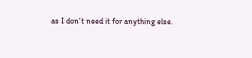as I don’t need it for anything else.